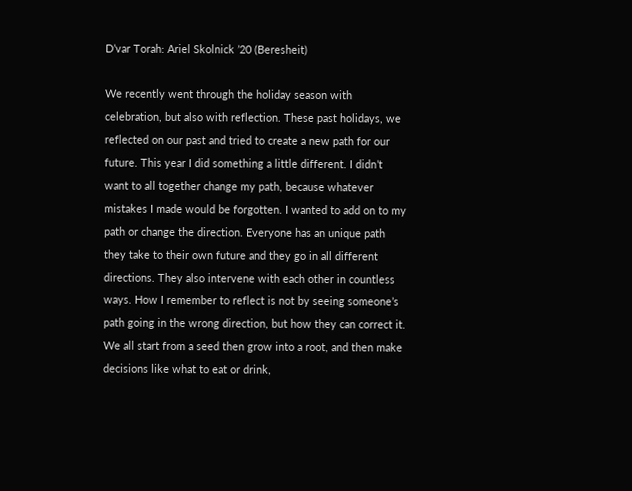D’var Torah: Ariel Skolnick ’20 (Beresheit)

We recently went through the holiday season with celebration, but also with reflection. These past holidays, we reflected on our past and tried to create a new path for our future. This year I did something a little different. I didn’t want to all together change my path, because whatever mistakes I made would be forgotten. I wanted to add on to my path or change the direction. Everyone has an unique path they take to their own future and they go in all different directions. They also intervene with each other in countless ways. How I remember to reflect is not by seeing someone’s path going in the wrong direction, but how they can correct it. We all start from a seed then grow into a root, and then make decisions like what to eat or drink,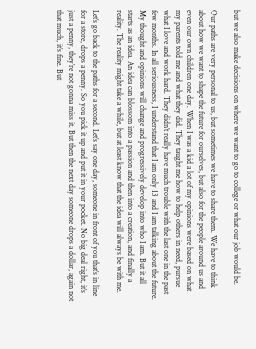but we also make decisions on where we want to go to college or what our job would be.

Our paths are very personal to us, but sometimes we have to share them. We have to think about how we want to shape the future for ourselves, but also for the people around us and even our own children one day. When I was a kid a lot of my opinions were based on what my parents told me and what they did. They taught me how to help others in need, pursue what I love and work hard. They didn’t really have much trouble with the last one in the past few months. In all seriousness, I understand that I am only 13 and I am talking about the future. My thought and opinions will change and progressively develop into who I am. But it all starts as an idea. An idea can blossom into a passion and then into a creation, and finally a reality. The reality might take a while, but at least know that the idea will always be with me.

Let’s go back to the paths for a second. Let’s say one day, someone in front of you that’s in line for a store, drops a penny. So you pick it up and put it in your pocket. No big deal right, it’s just a penny, they’re not gonna miss it. But then the next day someone drops a dollar, again not that much, it’s fine. But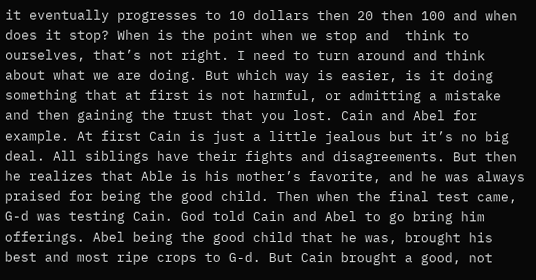it eventually progresses to 10 dollars then 20 then 100 and when does it stop? When is the point when we stop and  think to ourselves, that’s not right. I need to turn around and think about what we are doing. But which way is easier, is it doing something that at first is not harmful, or admitting a mistake and then gaining the trust that you lost. Cain and Abel for example. At first Cain is just a little jealous but it’s no big deal. All siblings have their fights and disagreements. But then he realizes that Able is his mother’s favorite, and he was always praised for being the good child. Then when the final test came, G-d was testing Cain. God told Cain and Abel to go bring him offerings. Abel being the good child that he was, brought his best and most ripe crops to G-d. But Cain brought a good, not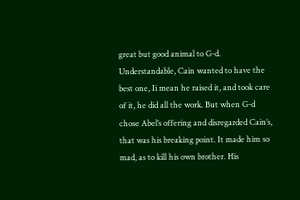great but good animal to G-d. Understandable, Cain wanted to have the best one, Ii mean he raised it, and took care of it, he did all the work. But when G-d chose Abel’s offering and disregarded Cain’s, that was his breaking point. It made him so mad, as to kill his own brother. His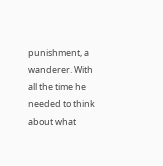punishment, a wanderer. With all the time he needed to think about what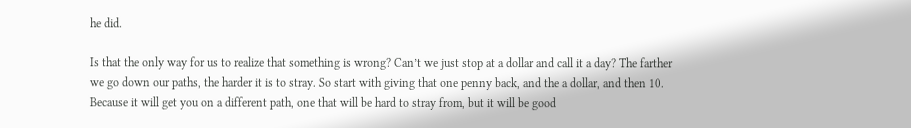he did.

Is that the only way for us to realize that something is wrong? Can’t we just stop at a dollar and call it a day? The farther we go down our paths, the harder it is to stray. So start with giving that one penny back, and the a dollar, and then 10. Because it will get you on a different path, one that will be hard to stray from, but it will be good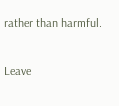rather than harmful.

Leave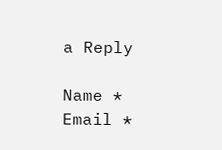a Reply

Name *
Email *